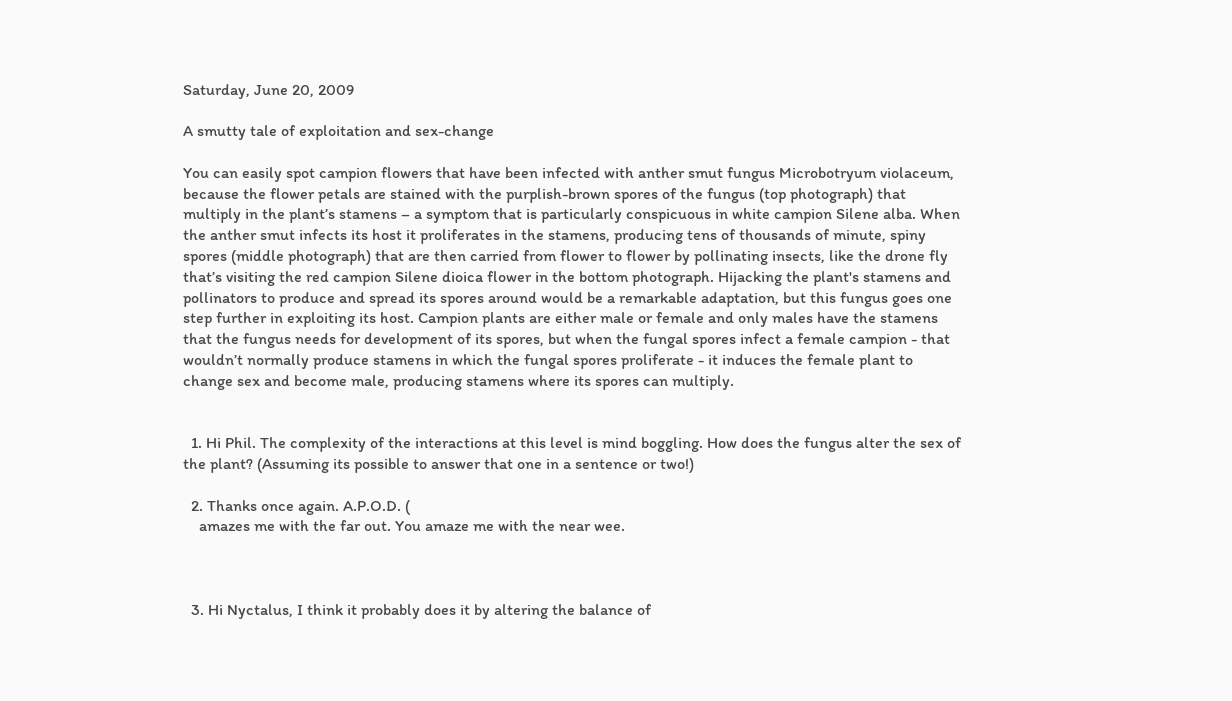Saturday, June 20, 2009

A smutty tale of exploitation and sex-change

You can easily spot campion flowers that have been infected with anther smut fungus Microbotryum violaceum, because the flower petals are stained with the purplish-brown spores of the fungus (top photograph) that multiply in the plant’s stamens – a symptom that is particularly conspicuous in white campion Silene alba. When the anther smut infects its host it proliferates in the stamens, producing tens of thousands of minute, spiny spores (middle photograph) that are then carried from flower to flower by pollinating insects, like the drone fly that’s visiting the red campion Silene dioica flower in the bottom photograph. Hijacking the plant's stamens and pollinators to produce and spread its spores around would be a remarkable adaptation, but this fungus goes one step further in exploiting its host. Campion plants are either male or female and only males have the stamens that the fungus needs for development of its spores, but when the fungal spores infect a female campion - that wouldn’t normally produce stamens in which the fungal spores proliferate - it induces the female plant to change sex and become male, producing stamens where its spores can multiply.


  1. Hi Phil. The complexity of the interactions at this level is mind boggling. How does the fungus alter the sex of the plant? (Assuming its possible to answer that one in a sentence or two!)

  2. Thanks once again. A.P.O.D. (
    amazes me with the far out. You amaze me with the near wee.



  3. Hi Nyctalus, I think it probably does it by altering the balance of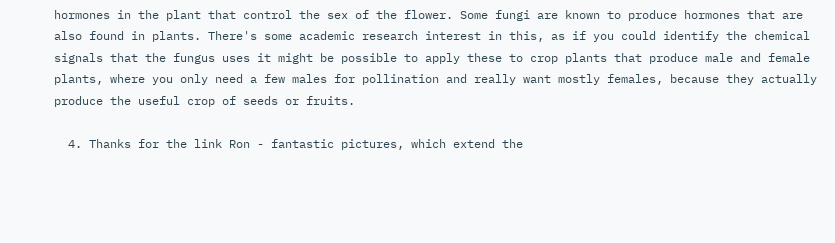hormones in the plant that control the sex of the flower. Some fungi are known to produce hormones that are also found in plants. There's some academic research interest in this, as if you could identify the chemical signals that the fungus uses it might be possible to apply these to crop plants that produce male and female plants, where you only need a few males for pollination and really want mostly females, because they actually produce the useful crop of seeds or fruits.

  4. Thanks for the link Ron - fantastic pictures, which extend the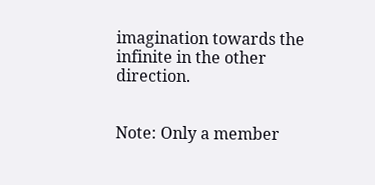imagination towards the infinite in the other direction.


Note: Only a member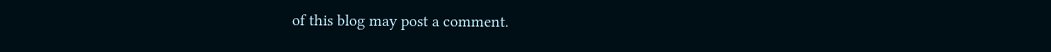of this blog may post a comment.